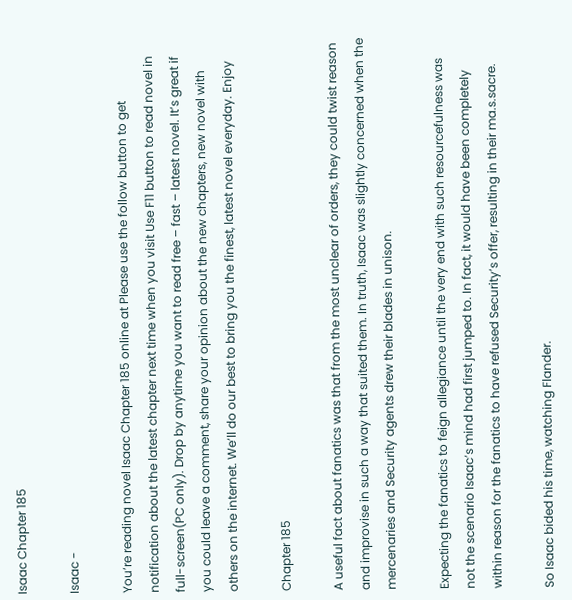Isaac Chapter 185

Isaac -

You’re reading novel Isaac Chapter 185 online at Please use the follow button to get notification about the latest chapter next time when you visit Use F11 button to read novel in full-screen(PC only). Drop by anytime you want to read free – fast – latest novel. It’s great if you could leave a comment, share your opinion about the new chapters, new novel with others on the internet. We’ll do our best to bring you the finest, latest novel everyday. Enjoy

Chapter 185

A useful fact about fanatics was that from the most unclear of orders, they could twist reason and improvise in such a way that suited them. In truth, Isaac was slightly concerned when the mercenaries and Security agents drew their blades in unison.

Expecting the fanatics to feign allegiance until the very end with such resourcefulness was not the scenario Isaac’s mind had first jumped to. In fact, it would have been completely within reason for the fanatics to have refused Security’s offer, resulting in their ma.s.sacre.

So Isaac bided his time, watching Flander.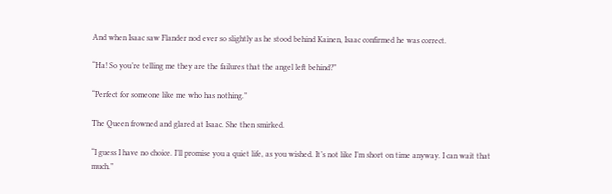And when Isaac saw Flander nod ever so slightly as he stood behind Kainen, Isaac confirmed he was correct.

“Ha! So you’re telling me they are the failures that the angel left behind?”

“Perfect for someone like me who has nothing.”

The Queen frowned and glared at Isaac. She then smirked.

“I guess I have no choice. I’ll promise you a quiet life, as you wished. It’s not like I’m short on time anyway. I can wait that much.”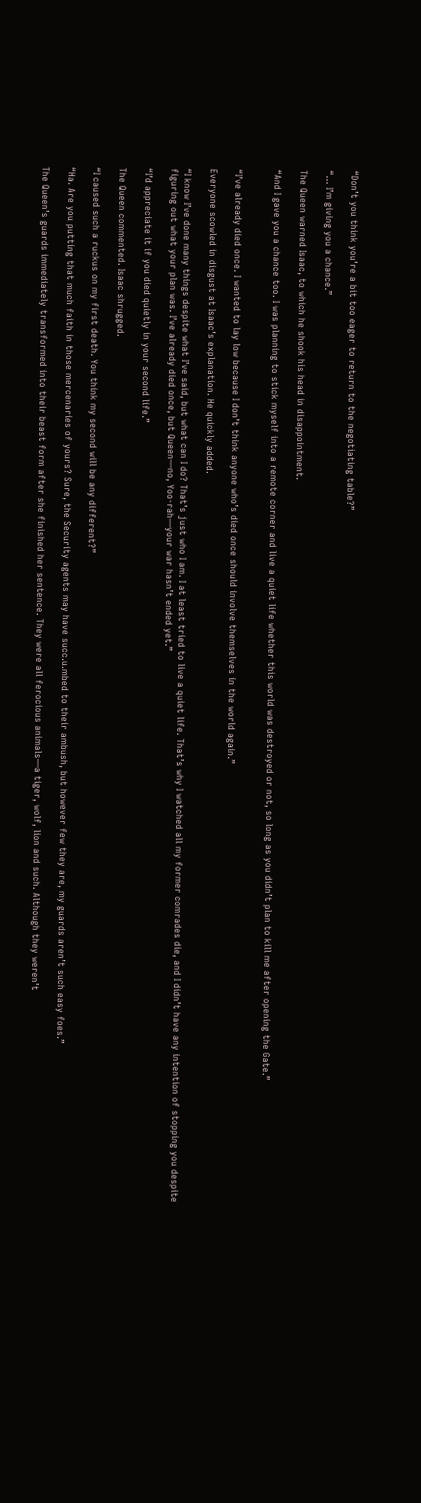“Don’t you think you’re a bit too eager to return to the negotiating table?”

“… I’m giving you a chance.”

The Queen warned Isaac, to which he shook his head in disappointment.

“And I gave you a chance too. I was planning to stick myself into a remote corner and live a quiet life whether this world was destroyed or not, so long as you didn’t plan to kill me after opening the Gate.”


“I’ve already died once. I wanted to lay low because I don’t think anyone who’s died once should involve themselves in the world again.”

Everyone scowled in disgust at Isaac’s explanation. He quickly added.

“I know I’ve done many things despite what I’ve said, but what can I do? That’s just who I am. I at least tried to live a quiet life. That’s why I watched all my former comrades die, and I didn’t have any intention of stopping you despite figuring out what your plan was. I’ve already died once, but Queen—no, Yoo-rah—your war hasn’t ended yet.”

“I’d appreciate it if you died quietly in your second life.”

The Queen commented. Isaac shrugged.

“I caused such a ruckus on my first death. You think my second will be any different?”

“Ha. Are you putting that much faith in those mercenaries of yours? Sure, the Security agents may have succ.u.mbed to their ambush, but however few they are, my guards aren’t such easy foes.”

The Queen’s guards immediately transformed into their beast form after she finished her sentence. They were all ferocious animals—a tiger, wolf, lion and such. Although they weren’t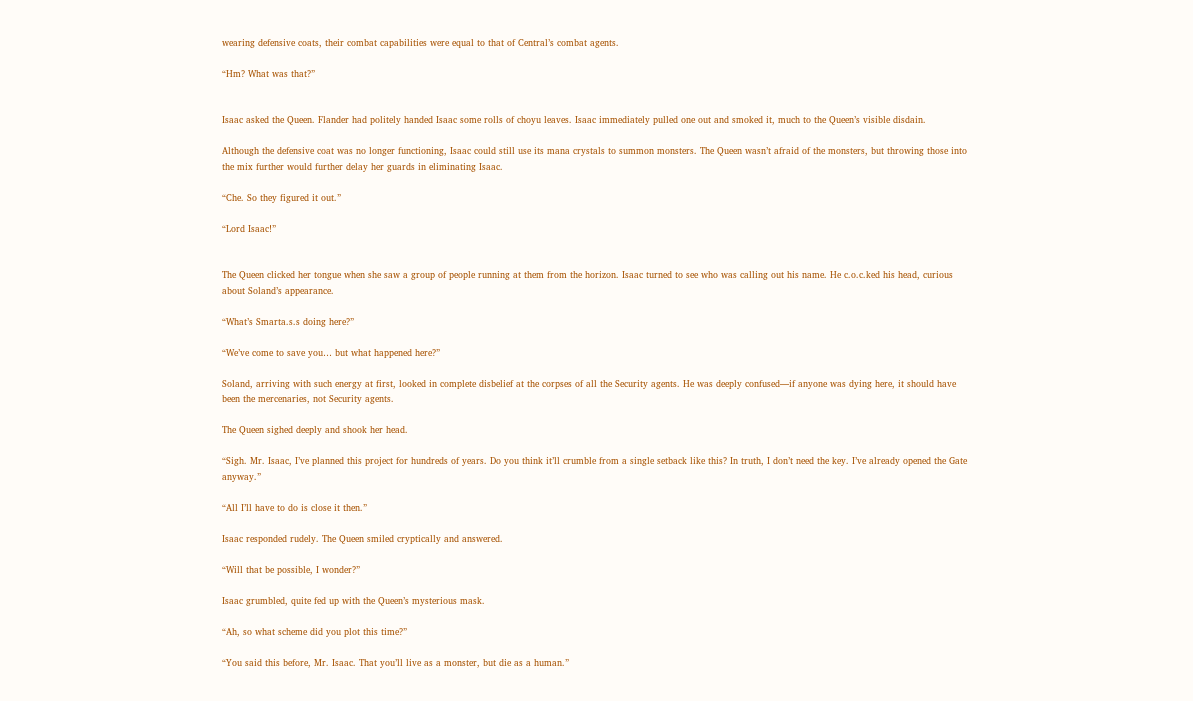wearing defensive coats, their combat capabilities were equal to that of Central’s combat agents.

“Hm? What was that?”


Isaac asked the Queen. Flander had politely handed Isaac some rolls of choyu leaves. Isaac immediately pulled one out and smoked it, much to the Queen’s visible disdain.

Although the defensive coat was no longer functioning, Isaac could still use its mana crystals to summon monsters. The Queen wasn’t afraid of the monsters, but throwing those into the mix further would further delay her guards in eliminating Isaac.

“Che. So they figured it out.”

“Lord Isaac!”


The Queen clicked her tongue when she saw a group of people running at them from the horizon. Isaac turned to see who was calling out his name. He c.o.c.ked his head, curious about Soland’s appearance.

“What’s Smarta.s.s doing here?”

“We’ve come to save you… but what happened here?”

Soland, arriving with such energy at first, looked in complete disbelief at the corpses of all the Security agents. He was deeply confused—if anyone was dying here, it should have been the mercenaries, not Security agents.

The Queen sighed deeply and shook her head.

“Sigh. Mr. Isaac, I’ve planned this project for hundreds of years. Do you think it’ll crumble from a single setback like this? In truth, I don’t need the key. I’ve already opened the Gate anyway.”

“All I’ll have to do is close it then.”

Isaac responded rudely. The Queen smiled cryptically and answered.

“Will that be possible, I wonder?”

Isaac grumbled, quite fed up with the Queen’s mysterious mask.

“Ah, so what scheme did you plot this time?”

“You said this before, Mr. Isaac. That you’ll live as a monster, but die as a human.”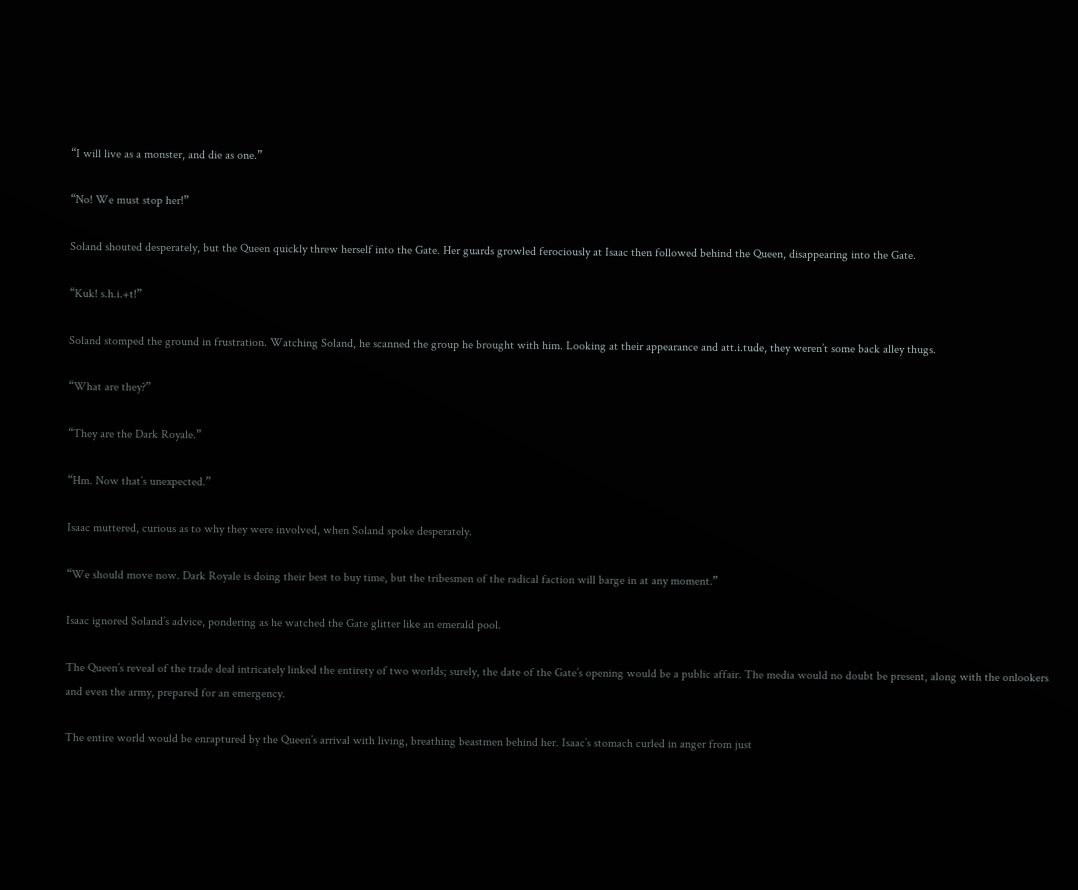“I will live as a monster, and die as one.”

“No! We must stop her!”

Soland shouted desperately, but the Queen quickly threw herself into the Gate. Her guards growled ferociously at Isaac then followed behind the Queen, disappearing into the Gate.

“Kuk! s.h.i.+t!”

Soland stomped the ground in frustration. Watching Soland, he scanned the group he brought with him. Looking at their appearance and att.i.tude, they weren’t some back alley thugs.

“What are they?”

“They are the Dark Royale.”

“Hm. Now that’s unexpected.”

Isaac muttered, curious as to why they were involved, when Soland spoke desperately.

“We should move now. Dark Royale is doing their best to buy time, but the tribesmen of the radical faction will barge in at any moment.”

Isaac ignored Soland’s advice, pondering as he watched the Gate glitter like an emerald pool.

The Queen’s reveal of the trade deal intricately linked the entirety of two worlds; surely, the date of the Gate’s opening would be a public affair. The media would no doubt be present, along with the onlookers and even the army, prepared for an emergency.

The entire world would be enraptured by the Queen’s arrival with living, breathing beastmen behind her. Isaac’s stomach curled in anger from just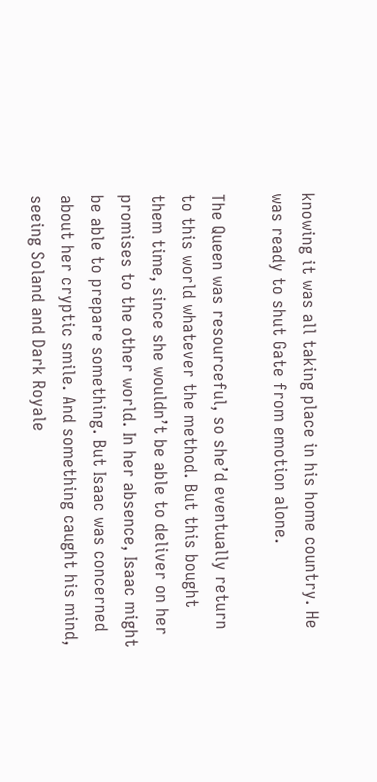knowing it was all taking place in his home country. He was ready to shut Gate from emotion alone.

The Queen was resourceful, so she’d eventually return to this world whatever the method. But this bought them time, since she wouldn’t be able to deliver on her promises to the other world. In her absence, Isaac might be able to prepare something. But Isaac was concerned about her cryptic smile. And something caught his mind, seeing Soland and Dark Royale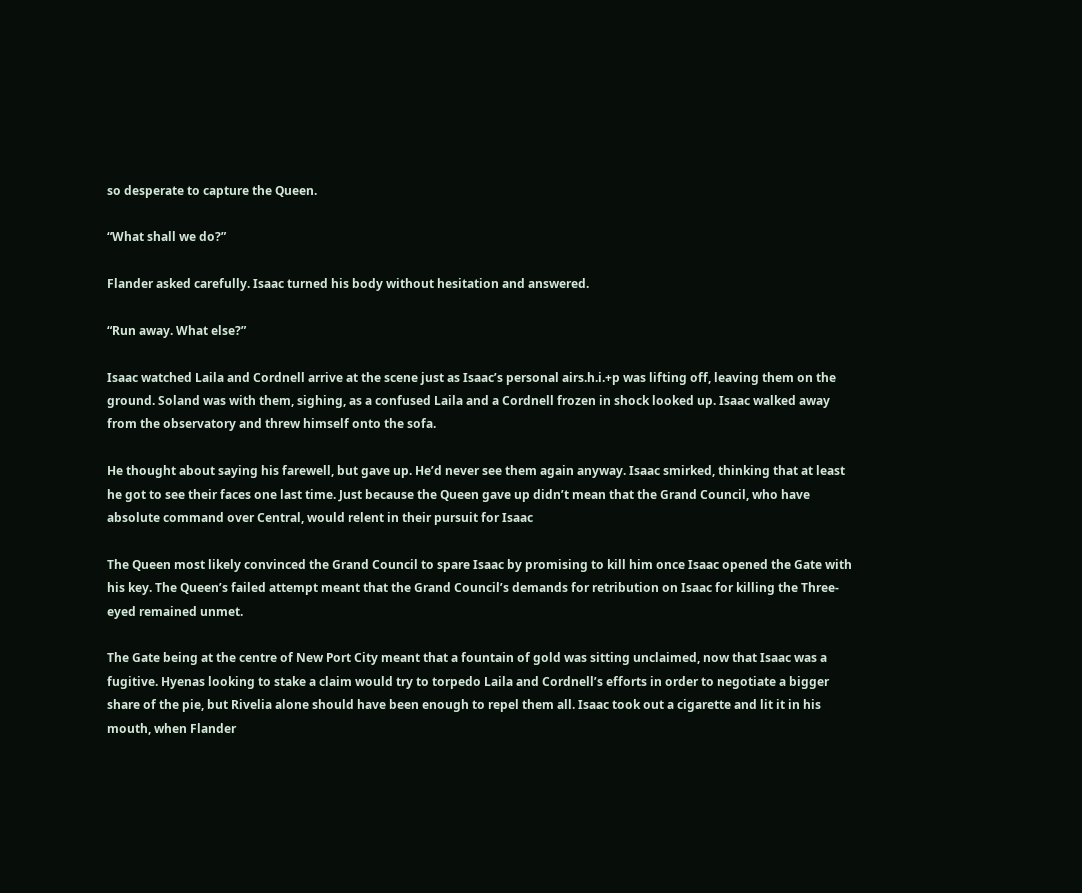so desperate to capture the Queen.

“What shall we do?”

Flander asked carefully. Isaac turned his body without hesitation and answered.

“Run away. What else?”

Isaac watched Laila and Cordnell arrive at the scene just as Isaac’s personal airs.h.i.+p was lifting off, leaving them on the ground. Soland was with them, sighing, as a confused Laila and a Cordnell frozen in shock looked up. Isaac walked away from the observatory and threw himself onto the sofa.

He thought about saying his farewell, but gave up. He’d never see them again anyway. Isaac smirked, thinking that at least he got to see their faces one last time. Just because the Queen gave up didn’t mean that the Grand Council, who have absolute command over Central, would relent in their pursuit for Isaac

The Queen most likely convinced the Grand Council to spare Isaac by promising to kill him once Isaac opened the Gate with his key. The Queen’s failed attempt meant that the Grand Council’s demands for retribution on Isaac for killing the Three-eyed remained unmet.

The Gate being at the centre of New Port City meant that a fountain of gold was sitting unclaimed, now that Isaac was a fugitive. Hyenas looking to stake a claim would try to torpedo Laila and Cordnell’s efforts in order to negotiate a bigger share of the pie, but Rivelia alone should have been enough to repel them all. Isaac took out a cigarette and lit it in his mouth, when Flander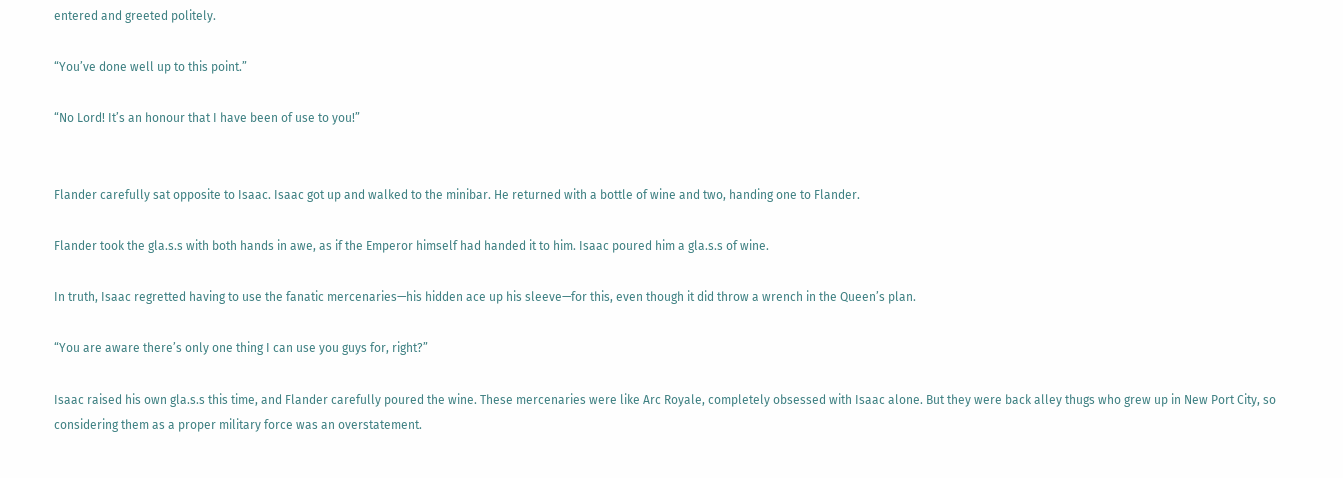entered and greeted politely.

“You’ve done well up to this point.”

“No Lord! It’s an honour that I have been of use to you!”


Flander carefully sat opposite to Isaac. Isaac got up and walked to the minibar. He returned with a bottle of wine and two, handing one to Flander.

Flander took the gla.s.s with both hands in awe, as if the Emperor himself had handed it to him. Isaac poured him a gla.s.s of wine.

In truth, Isaac regretted having to use the fanatic mercenaries—his hidden ace up his sleeve—for this, even though it did throw a wrench in the Queen’s plan.

“You are aware there’s only one thing I can use you guys for, right?”

Isaac raised his own gla.s.s this time, and Flander carefully poured the wine. These mercenaries were like Arc Royale, completely obsessed with Isaac alone. But they were back alley thugs who grew up in New Port City, so considering them as a proper military force was an overstatement.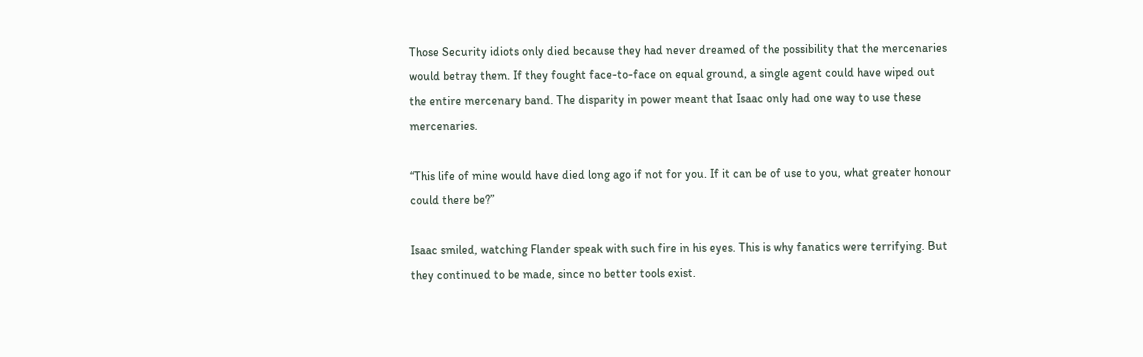Those Security idiots only died because they had never dreamed of the possibility that the mercenaries would betray them. If they fought face-to-face on equal ground, a single agent could have wiped out the entire mercenary band. The disparity in power meant that Isaac only had one way to use these mercenaries.

“This life of mine would have died long ago if not for you. If it can be of use to you, what greater honour could there be?”

Isaac smiled, watching Flander speak with such fire in his eyes. This is why fanatics were terrifying. But they continued to be made, since no better tools exist.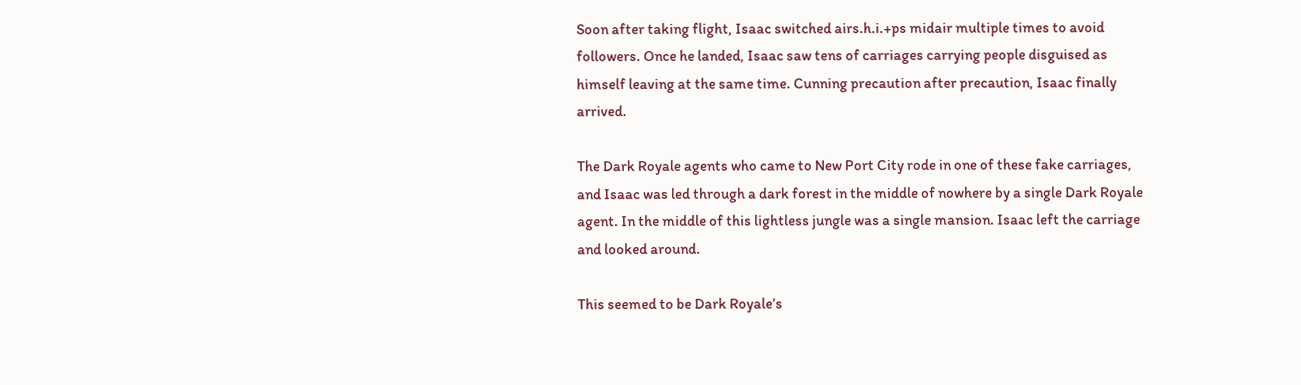Soon after taking flight, Isaac switched airs.h.i.+ps midair multiple times to avoid followers. Once he landed, Isaac saw tens of carriages carrying people disguised as himself leaving at the same time. Cunning precaution after precaution, Isaac finally arrived.

The Dark Royale agents who came to New Port City rode in one of these fake carriages, and Isaac was led through a dark forest in the middle of nowhere by a single Dark Royale agent. In the middle of this lightless jungle was a single mansion. Isaac left the carriage and looked around.

This seemed to be Dark Royale’s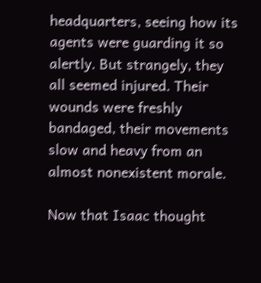headquarters, seeing how its agents were guarding it so alertly. But strangely, they all seemed injured. Their wounds were freshly bandaged, their movements slow and heavy from an almost nonexistent morale.

Now that Isaac thought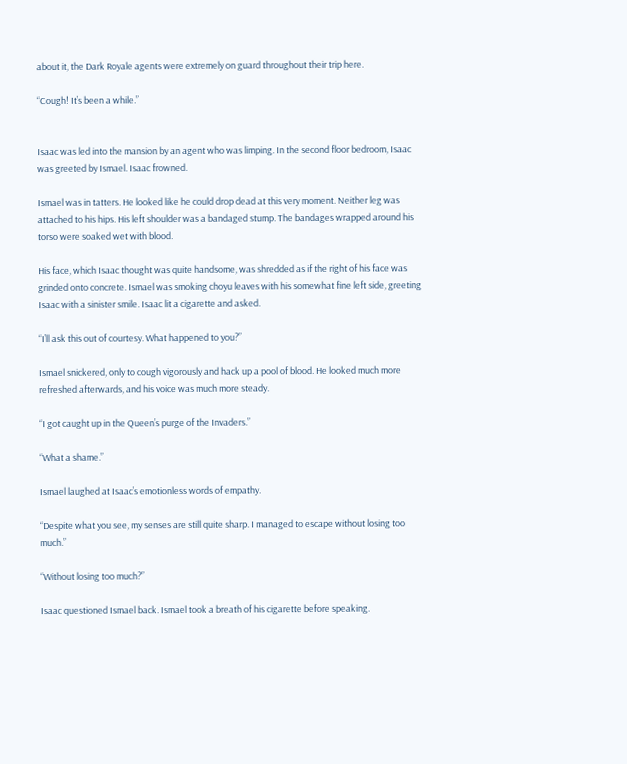about it, the Dark Royale agents were extremely on guard throughout their trip here.

“Cough! It’s been a while.”


Isaac was led into the mansion by an agent who was limping. In the second floor bedroom, Isaac was greeted by Ismael. Isaac frowned.

Ismael was in tatters. He looked like he could drop dead at this very moment. Neither leg was attached to his hips. His left shoulder was a bandaged stump. The bandages wrapped around his torso were soaked wet with blood.

His face, which Isaac thought was quite handsome, was shredded as if the right of his face was grinded onto concrete. Ismael was smoking choyu leaves with his somewhat fine left side, greeting Isaac with a sinister smile. Isaac lit a cigarette and asked.

“I’ll ask this out of courtesy. What happened to you?”

Ismael snickered, only to cough vigorously and hack up a pool of blood. He looked much more refreshed afterwards, and his voice was much more steady.

“I got caught up in the Queen’s purge of the Invaders.”

“What a shame.”

Ismael laughed at Isaac’s emotionless words of empathy.

“Despite what you see, my senses are still quite sharp. I managed to escape without losing too much.”

“Without losing too much?”

Isaac questioned Ismael back. Ismael took a breath of his cigarette before speaking.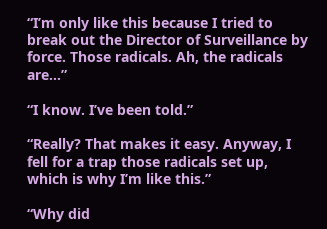“I’m only like this because I tried to break out the Director of Surveillance by force. Those radicals. Ah, the radicals are…”

“I know. I’ve been told.”

“Really? That makes it easy. Anyway, I fell for a trap those radicals set up, which is why I’m like this.”

“Why did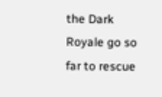the Dark Royale go so far to rescue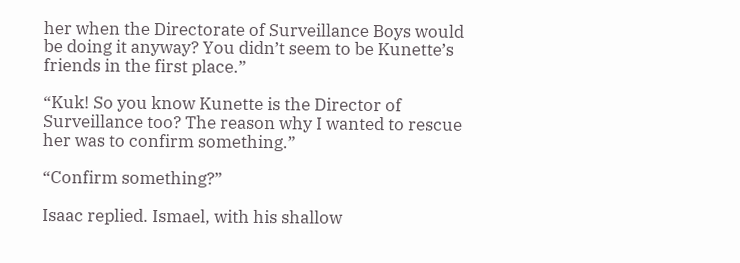her when the Directorate of Surveillance Boys would be doing it anyway? You didn’t seem to be Kunette’s friends in the first place.”

“Kuk! So you know Kunette is the Director of Surveillance too? The reason why I wanted to rescue her was to confirm something.”

“Confirm something?”

Isaac replied. Ismael, with his shallow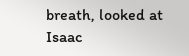breath, looked at Isaac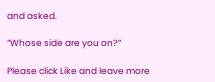and asked.

“Whose side are you on?”

Please click Like and leave more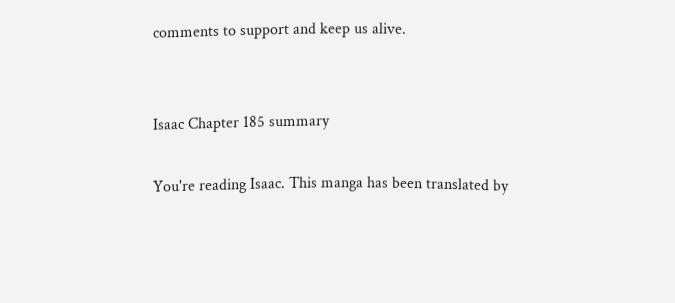comments to support and keep us alive.


Isaac Chapter 185 summary

You're reading Isaac. This manga has been translated by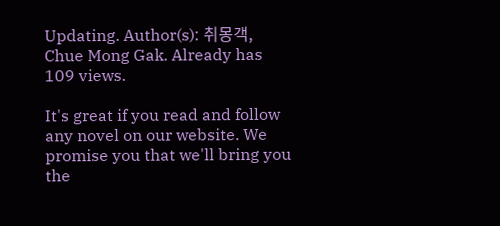Updating. Author(s): 취몽객, Chue Mong Gak. Already has 109 views.

It's great if you read and follow any novel on our website. We promise you that we'll bring you the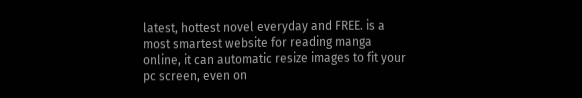latest, hottest novel everyday and FREE. is a most smartest website for reading manga online, it can automatic resize images to fit your pc screen, even on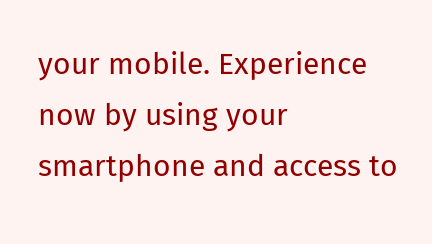your mobile. Experience now by using your smartphone and access to